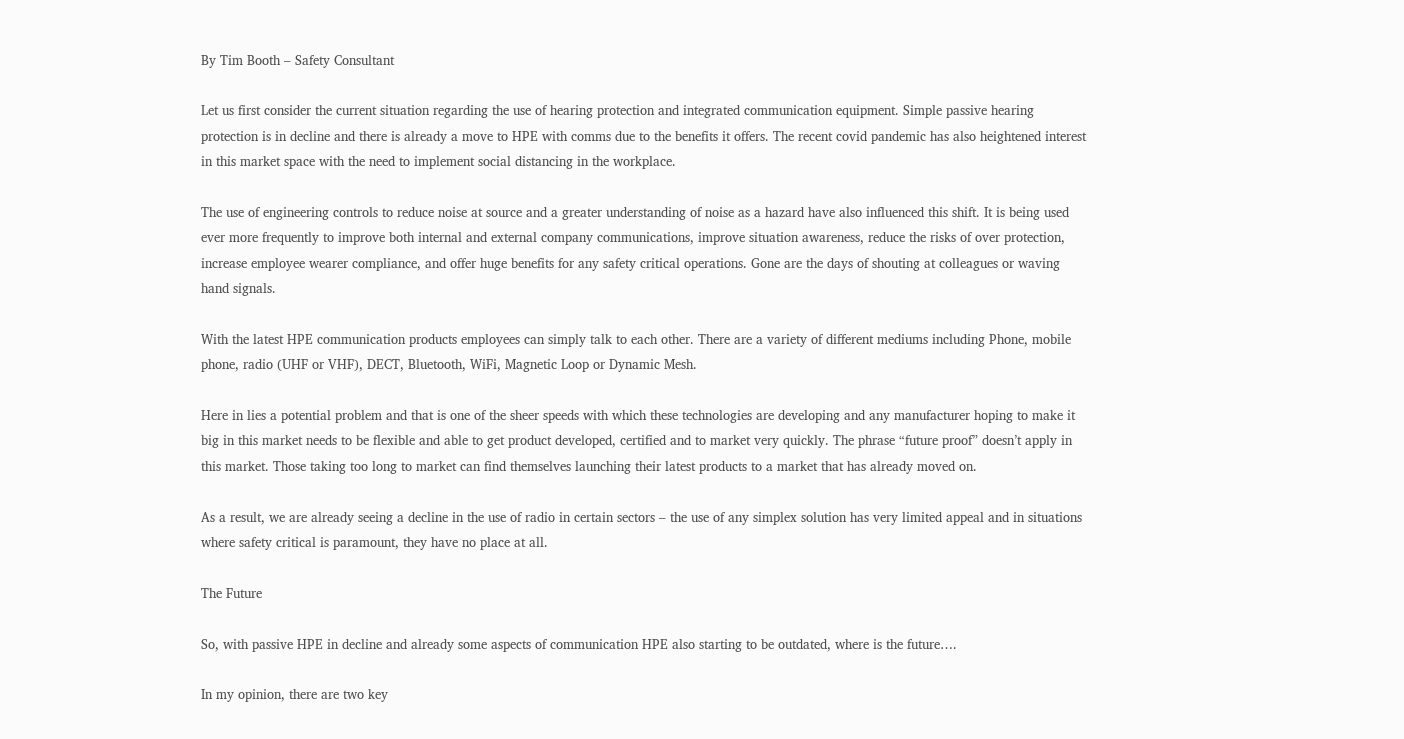By Tim Booth – Safety Consultant

Let us first consider the current situation regarding the use of hearing protection and integrated communication equipment. Simple passive hearing protection is in decline and there is already a move to HPE with comms due to the benefits it offers. The recent covid pandemic has also heightened interest in this market space with the need to implement social distancing in the workplace.

The use of engineering controls to reduce noise at source and a greater understanding of noise as a hazard have also influenced this shift. It is being used ever more frequently to improve both internal and external company communications, improve situation awareness, reduce the risks of over protection, increase employee wearer compliance, and offer huge benefits for any safety critical operations. Gone are the days of shouting at colleagues or waving hand signals.

With the latest HPE communication products employees can simply talk to each other. There are a variety of different mediums including Phone, mobile phone, radio (UHF or VHF), DECT, Bluetooth, WiFi, Magnetic Loop or Dynamic Mesh.

Here in lies a potential problem and that is one of the sheer speeds with which these technologies are developing and any manufacturer hoping to make it big in this market needs to be flexible and able to get product developed, certified and to market very quickly. The phrase “future proof” doesn’t apply in this market. Those taking too long to market can find themselves launching their latest products to a market that has already moved on.

As a result, we are already seeing a decline in the use of radio in certain sectors – the use of any simplex solution has very limited appeal and in situations where safety critical is paramount, they have no place at all.

The Future

So, with passive HPE in decline and already some aspects of communication HPE also starting to be outdated, where is the future….

In my opinion, there are two key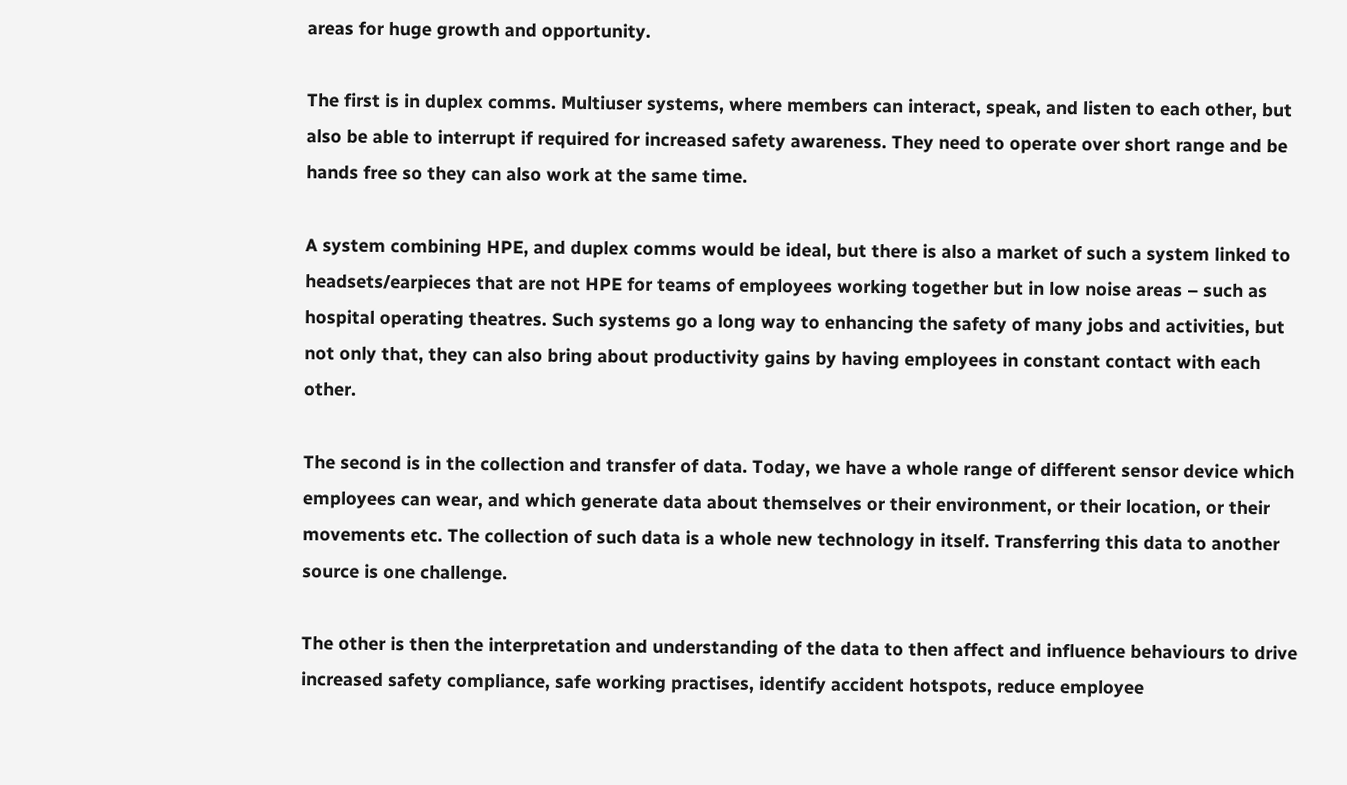areas for huge growth and opportunity.

The first is in duplex comms. Multiuser systems, where members can interact, speak, and listen to each other, but also be able to interrupt if required for increased safety awareness. They need to operate over short range and be hands free so they can also work at the same time.

A system combining HPE, and duplex comms would be ideal, but there is also a market of such a system linked to headsets/earpieces that are not HPE for teams of employees working together but in low noise areas – such as hospital operating theatres. Such systems go a long way to enhancing the safety of many jobs and activities, but not only that, they can also bring about productivity gains by having employees in constant contact with each other.

The second is in the collection and transfer of data. Today, we have a whole range of different sensor device which employees can wear, and which generate data about themselves or their environment, or their location, or their movements etc. The collection of such data is a whole new technology in itself. Transferring this data to another source is one challenge.

The other is then the interpretation and understanding of the data to then affect and influence behaviours to drive increased safety compliance, safe working practises, identify accident hotspots, reduce employee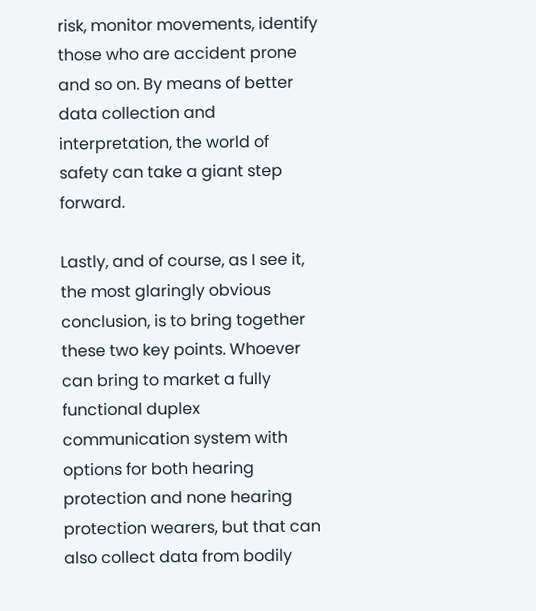risk, monitor movements, identify those who are accident prone and so on. By means of better data collection and interpretation, the world of safety can take a giant step forward.

Lastly, and of course, as I see it, the most glaringly obvious conclusion, is to bring together these two key points. Whoever can bring to market a fully functional duplex communication system with options for both hearing protection and none hearing protection wearers, but that can also collect data from bodily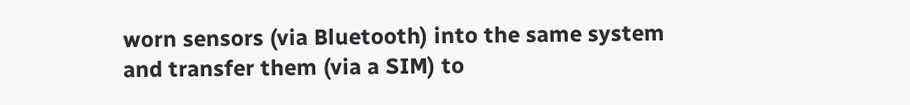worn sensors (via Bluetooth) into the same system and transfer them (via a SIM) to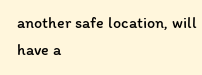another safe location, will have a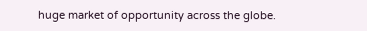huge market of opportunity across the globe.